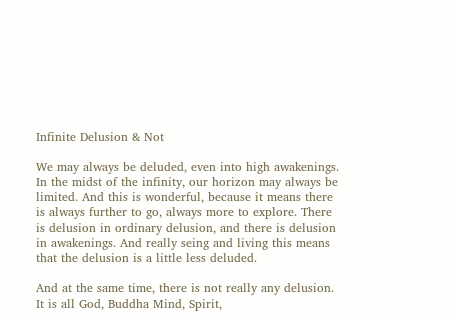Infinite Delusion & Not

We may always be deluded, even into high awakenings. In the midst of the infinity, our horizon may always be limited. And this is wonderful, because it means there is always further to go, always more to explore. There is delusion in ordinary delusion, and there is delusion in awakenings. And really seing and living this means that the delusion is a little less deluded.

And at the same time, there is not really any delusion. It is all God, Buddha Mind, Spirit,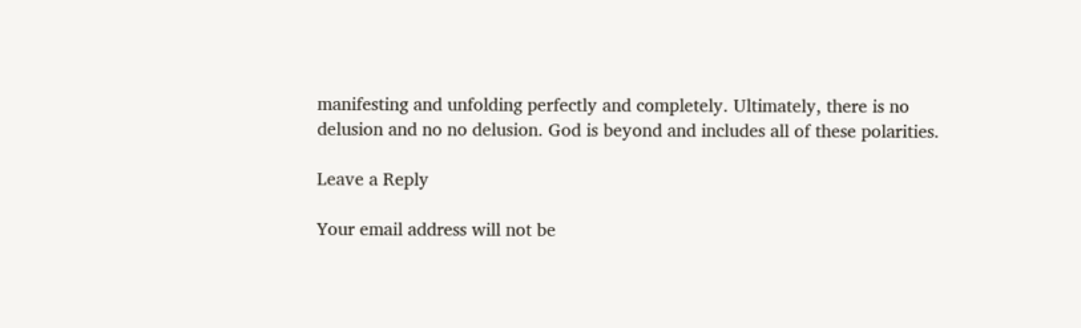manifesting and unfolding perfectly and completely. Ultimately, there is no delusion and no no delusion. God is beyond and includes all of these polarities.

Leave a Reply

Your email address will not be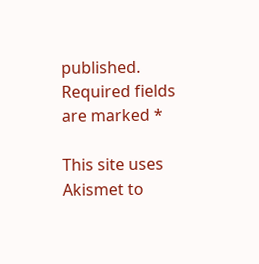published. Required fields are marked *

This site uses Akismet to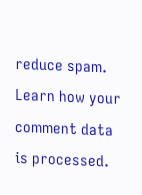reduce spam. Learn how your comment data is processed.